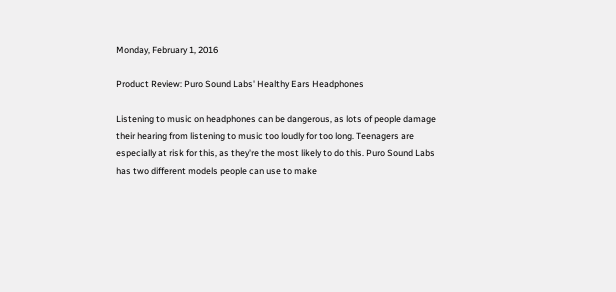Monday, February 1, 2016

Product Review: Puro Sound Labs' Healthy Ears Headphones

Listening to music on headphones can be dangerous, as lots of people damage their hearing from listening to music too loudly for too long. Teenagers are especially at risk for this, as they're the most likely to do this. Puro Sound Labs has two different models people can use to make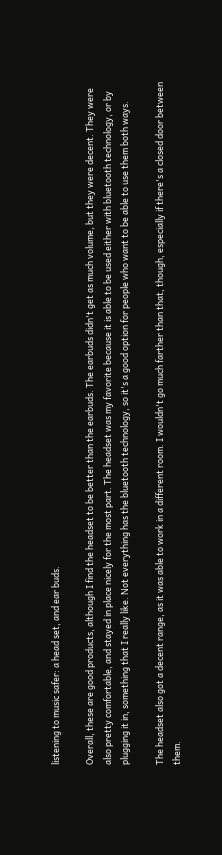listening to music safer: a head set, and ear buds.

Overall, these are good products, although I find the headset to be better than the earbuds. The earbuds didn't get as much volume, but they were decent. They were also pretty comfortable, and stayed in place nicely for the most part. The headset was my favorite because it is able to be used either with bluetooth technology, or by plugging it in, something that I really like. Not everything has the bluetooth technology, so it's a good option for people who want to be able to use them both ways.

The headset also got a decent range, as it was able to work in a different room. I wouldn't go much farther than that, though, especially if there's a closed door between them.